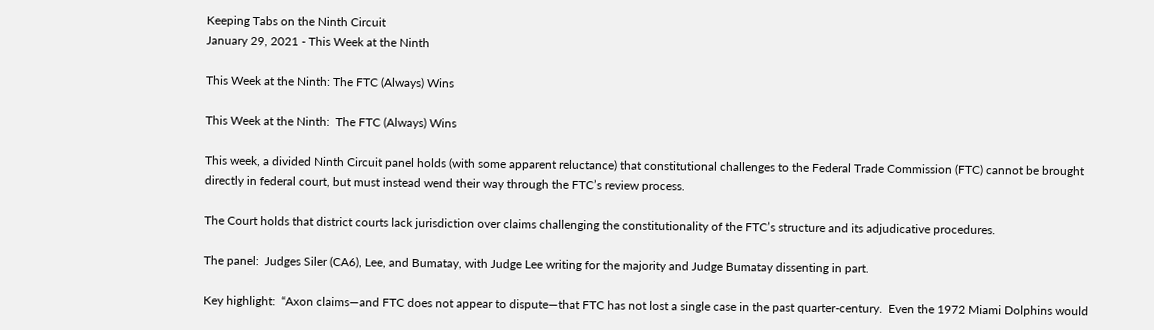Keeping Tabs on the Ninth Circuit
January 29, 2021 - This Week at the Ninth

This Week at the Ninth: The FTC (Always) Wins

This Week at the Ninth:  The FTC (Always) Wins

This week, a divided Ninth Circuit panel holds (with some apparent reluctance) that constitutional challenges to the Federal Trade Commission (FTC) cannot be brought directly in federal court, but must instead wend their way through the FTC’s review process.

The Court holds that district courts lack jurisdiction over claims challenging the constitutionality of the FTC’s structure and its adjudicative procedures.

The panel:  Judges Siler (CA6), Lee, and Bumatay, with Judge Lee writing for the majority and Judge Bumatay dissenting in part.

Key highlight:  “Axon claims—and FTC does not appear to dispute—that FTC has not lost a single case in the past quarter-century.  Even the 1972 Miami Dolphins would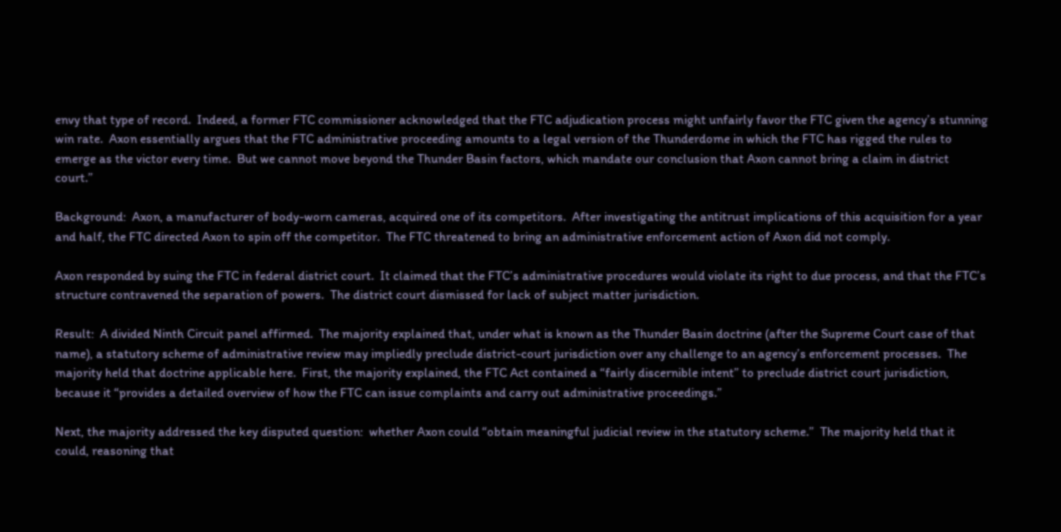envy that type of record.  Indeed, a former FTC commissioner acknowledged that the FTC adjudication process might unfairly favor the FTC given the agency’s stunning win rate.  Axon essentially argues that the FTC administrative proceeding amounts to a legal version of the Thunderdome in which the FTC has rigged the rules to emerge as the victor every time.  But we cannot move beyond the Thunder Basin factors, which mandate our conclusion that Axon cannot bring a claim in district court.”

Background:  Axon, a manufacturer of body-worn cameras, acquired one of its competitors.  After investigating the antitrust implications of this acquisition for a year and half, the FTC directed Axon to spin off the competitor.  The FTC threatened to bring an administrative enforcement action of Axon did not comply.

Axon responded by suing the FTC in federal district court.  It claimed that the FTC’s administrative procedures would violate its right to due process, and that the FTC’s structure contravened the separation of powers.  The district court dismissed for lack of subject matter jurisdiction.

Result:  A divided Ninth Circuit panel affirmed.  The majority explained that, under what is known as the Thunder Basin doctrine (after the Supreme Court case of that name), a statutory scheme of administrative review may impliedly preclude district-court jurisdiction over any challenge to an agency’s enforcement processes.  The majority held that doctrine applicable here.  First, the majority explained, the FTC Act contained a “fairly discernible intent” to preclude district court jurisdiction, because it “provides a detailed overview of how the FTC can issue complaints and carry out administrative proceedings.”

Next, the majority addressed the key disputed question:  whether Axon could “obtain meaningful judicial review in the statutory scheme.”  The majority held that it could, reasoning that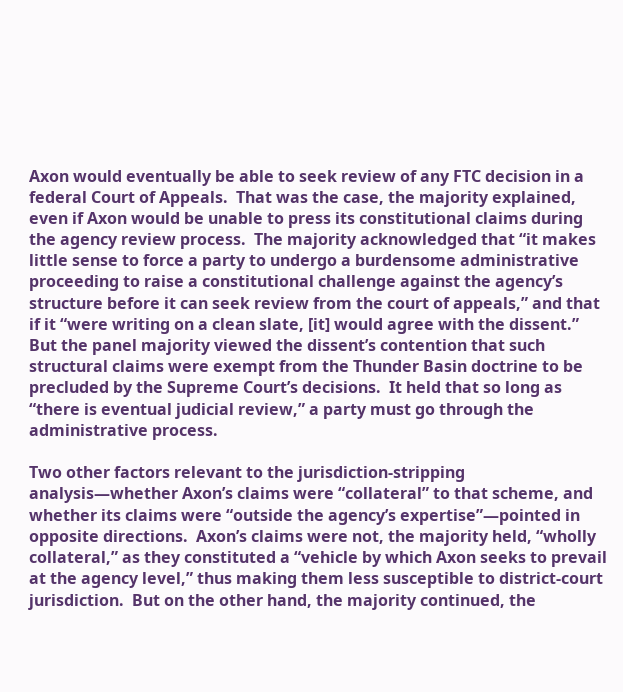Axon would eventually be able to seek review of any FTC decision in a federal Court of Appeals.  That was the case, the majority explained, even if Axon would be unable to press its constitutional claims during the agency review process.  The majority acknowledged that “it makes little sense to force a party to undergo a burdensome administrative proceeding to raise a constitutional challenge against the agency’s structure before it can seek review from the court of appeals,” and that if it “were writing on a clean slate, [it] would agree with the dissent.”  But the panel majority viewed the dissent’s contention that such structural claims were exempt from the Thunder Basin doctrine to be precluded by the Supreme Court’s decisions.  It held that so long as “there is eventual judicial review,” a party must go through the administrative process.

Two other factors relevant to the jurisdiction-stripping analysis—whether Axon’s claims were “collateral” to that scheme, and whether its claims were “outside the agency’s expertise”—pointed in opposite directions.  Axon’s claims were not, the majority held, “wholly collateral,” as they constituted a “vehicle by which Axon seeks to prevail at the agency level,” thus making them less susceptible to district-court jurisdiction.  But on the other hand, the majority continued, the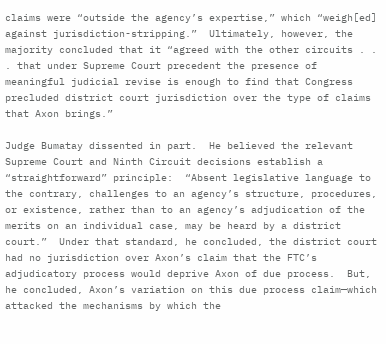claims were “outside the agency’s expertise,” which “weigh[ed] against jurisdiction-stripping.”  Ultimately, however, the majority concluded that it “agreed with the other circuits . . . that under Supreme Court precedent the presence of meaningful judicial revise is enough to find that Congress precluded district court jurisdiction over the type of claims that Axon brings.”

Judge Bumatay dissented in part.  He believed the relevant Supreme Court and Ninth Circuit decisions establish a “straightforward” principle:  “Absent legislative language to the contrary, challenges to an agency’s structure, procedures, or existence, rather than to an agency’s adjudication of the merits on an individual case, may be heard by a district court.”  Under that standard, he concluded, the district court had no jurisdiction over Axon’s claim that the FTC’s adjudicatory process would deprive Axon of due process.  But, he concluded, Axon’s variation on this due process claim—which attacked the mechanisms by which the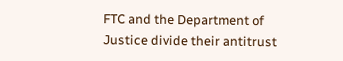FTC and the Department of Justice divide their antitrust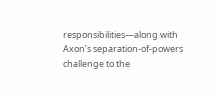responsibilities—along with Axon’s separation-of-powers challenge to the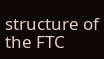structure of the FTC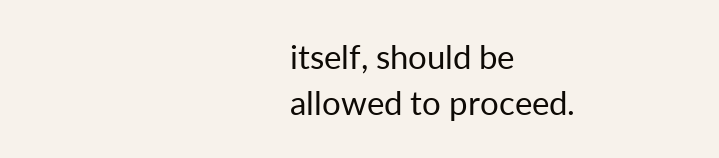itself, should be allowed to proceed.